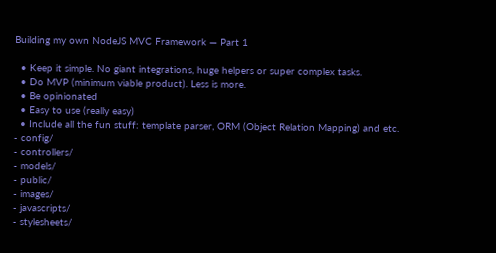Building my own NodeJS MVC Framework — Part 1

  • Keep it simple. No giant integrations, huge helpers or super complex tasks.
  • Do MVP (minimum viable product). Less is more.
  • Be opinionated
  • Easy to use (really easy)
  • Include all the fun stuff: template parser, ORM (Object Relation Mapping) and etc.
- config/
- controllers/
- models/
- public/
- images/
- javascripts/
- stylesheets/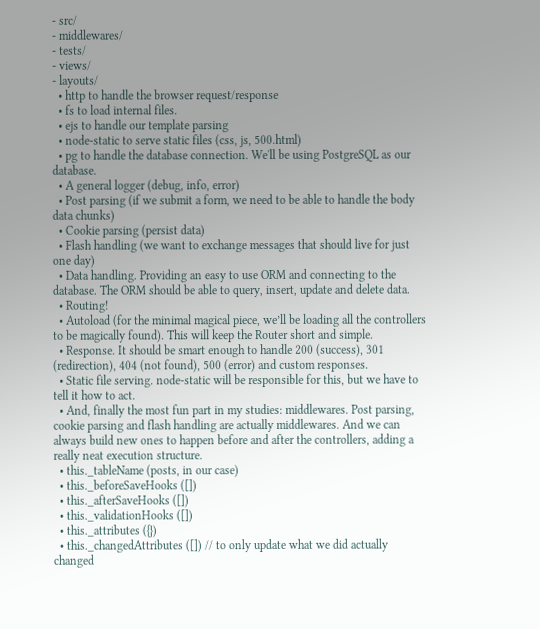- src/
- middlewares/
- tests/
- views/
- layouts/
  • http to handle the browser request/response
  • fs to load internal files.
  • ejs to handle our template parsing
  • node-static to serve static files (css, js, 500.html)
  • pg to handle the database connection. We'll be using PostgreSQL as our database.
  • A general logger (debug, info, error)
  • Post parsing (if we submit a form, we need to be able to handle the body data chunks)
  • Cookie parsing (persist data)
  • Flash handling (we want to exchange messages that should live for just one day)
  • Data handling. Providing an easy to use ORM and connecting to the database. The ORM should be able to query, insert, update and delete data.
  • Routing!
  • Autoload (for the minimal magical piece, we’ll be loading all the controllers to be magically found). This will keep the Router short and simple.
  • Response. It should be smart enough to handle 200 (success), 301 (redirection), 404 (not found), 500 (error) and custom responses.
  • Static file serving. node-static will be responsible for this, but we have to tell it how to act.
  • And, finally the most fun part in my studies: middlewares. Post parsing, cookie parsing and flash handling are actually middlewares. And we can always build new ones to happen before and after the controllers, adding a really neat execution structure.
  • this._tableName (posts, in our case)
  • this._beforeSaveHooks ([])
  • this._afterSaveHooks ([])
  • this._validationHooks ([])
  • this._attributes ({})
  • this._changedAttributes ([]) // to only update what we did actually changed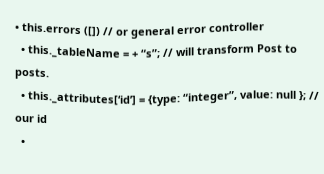• this.errors ([]) // or general error controller
  • this._tableName = + “s”; // will transform Post to posts.
  • this._attributes[‘id’] = {type: “integer”, value: null }; // our id
  •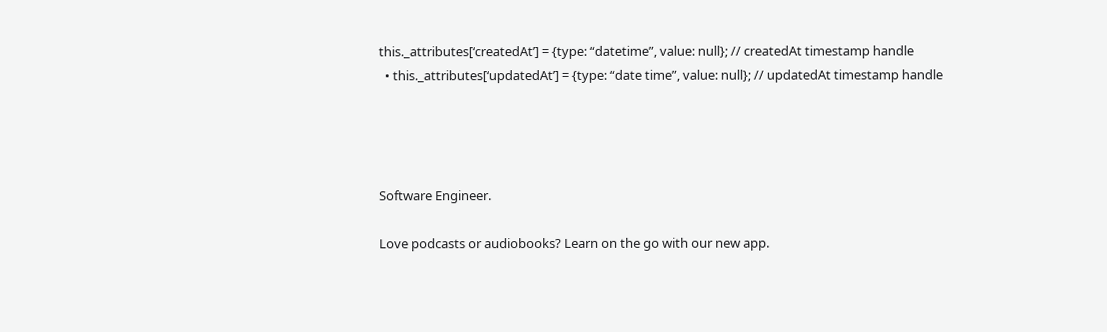this._attributes[‘createdAt’] = {type: “datetime”, value: null}; // createdAt timestamp handle
  • this._attributes[‘updatedAt’] = {type: “date time”, value: null}; // updatedAt timestamp handle




Software Engineer.

Love podcasts or audiobooks? Learn on the go with our new app.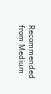Recommended from Medium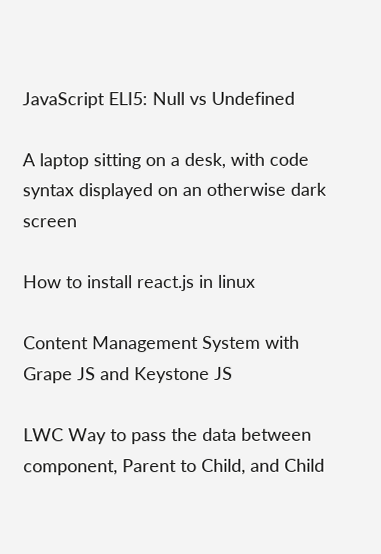JavaScript ELI5: Null vs Undefined

A laptop sitting on a desk, with code syntax displayed on an otherwise dark screen

How to install react.js in linux

Content Management System with Grape JS and Keystone JS

LWC Way to pass the data between component, Parent to Child, and Child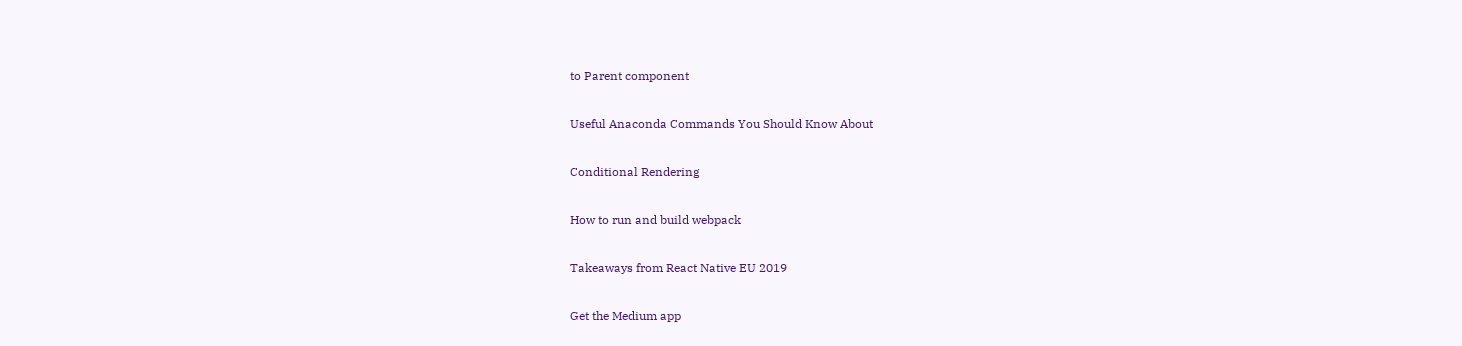to Parent component

Useful Anaconda Commands You Should Know About

Conditional Rendering

How to run and build webpack

Takeaways from React Native EU 2019

Get the Medium app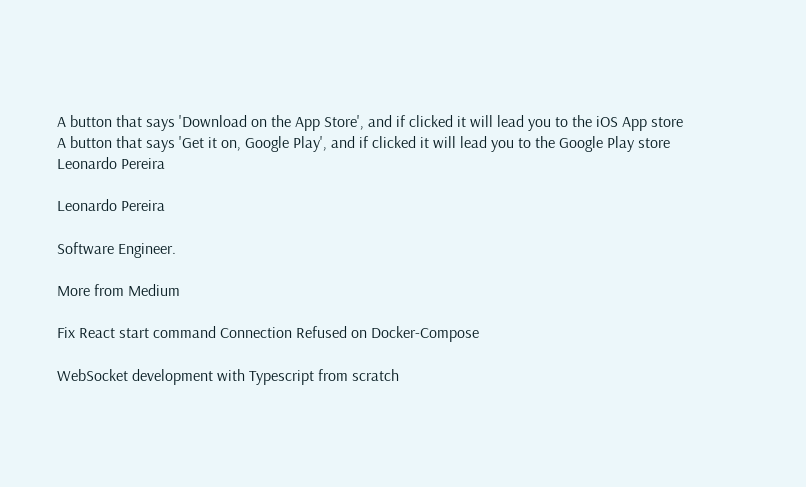A button that says 'Download on the App Store', and if clicked it will lead you to the iOS App store
A button that says 'Get it on, Google Play', and if clicked it will lead you to the Google Play store
Leonardo Pereira

Leonardo Pereira

Software Engineer.

More from Medium

Fix React start command Connection Refused on Docker-Compose

WebSocket development with Typescript from scratch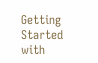Getting Started with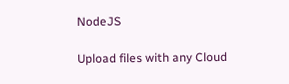NodeJS

Upload files with any Cloud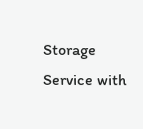Storage Service with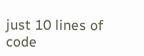just 10 lines of code